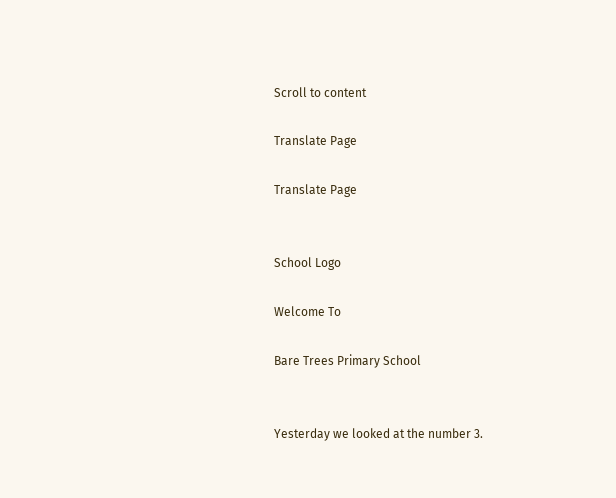Scroll to content

Translate Page

Translate Page


School Logo

Welcome To

Bare Trees Primary School


Yesterday we looked at the number 3.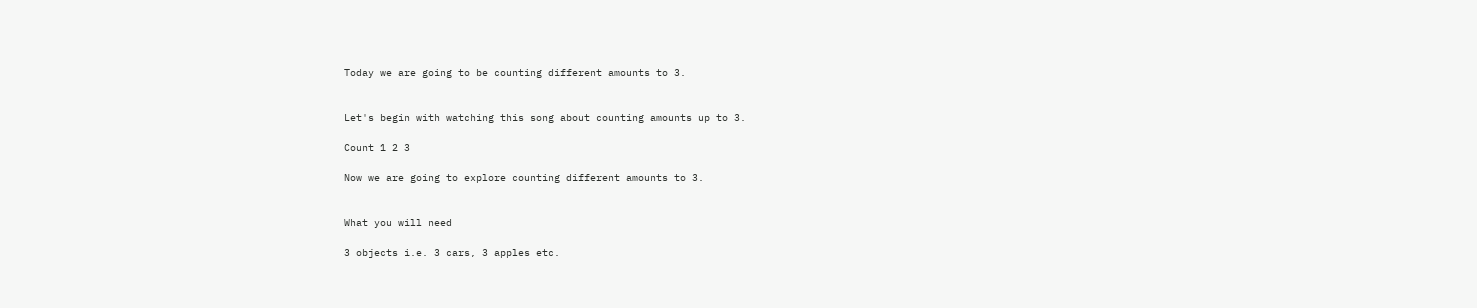Today we are going to be counting different amounts to 3.


Let's begin with watching this song about counting amounts up to 3.

Count 1 2 3

Now we are going to explore counting different amounts to 3.


What you will need

3 objects i.e. 3 cars, 3 apples etc.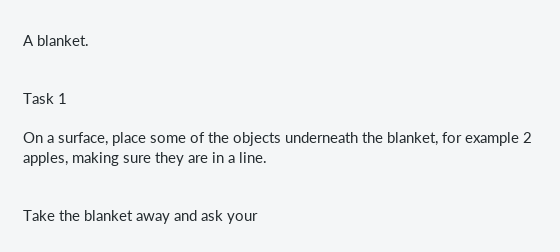A blanket.


Task 1

On a surface, place some of the objects underneath the blanket, for example 2 apples, making sure they are in a line.


Take the blanket away and ask your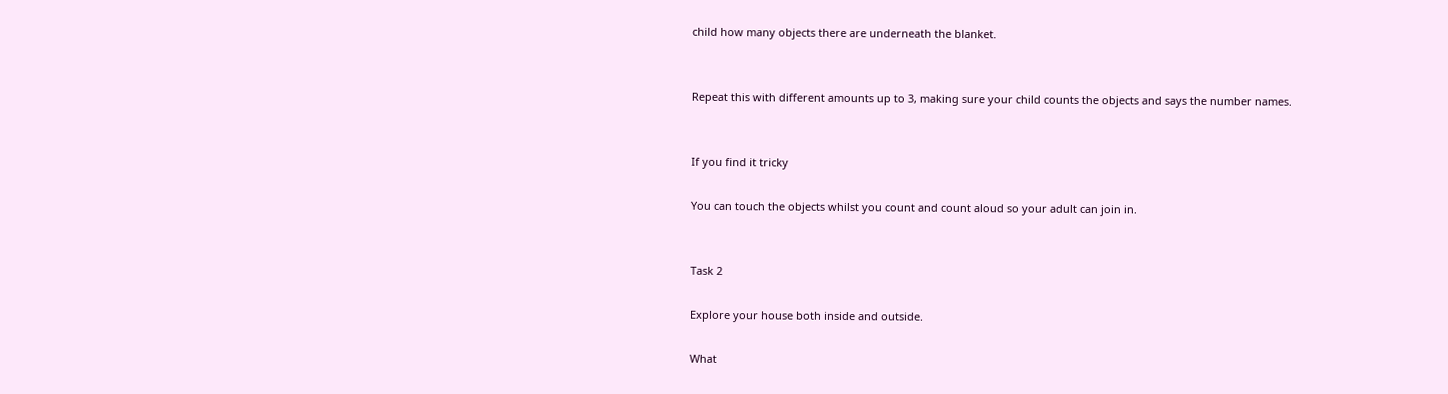child how many objects there are underneath the blanket.


Repeat this with different amounts up to 3, making sure your child counts the objects and says the number names.


If you find it tricky

You can touch the objects whilst you count and count aloud so your adult can join in.


Task 2

Explore your house both inside and outside.

What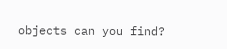objects can you find?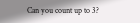Can you count up to 3?